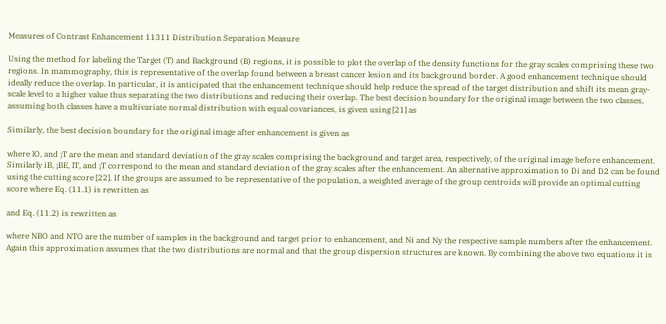Measures of Contrast Enhancement 11311 Distribution Separation Measure

Using the method for labeling the Target (T) and Background (B) regions, it is possible to plot the overlap of the density functions for the gray scales comprising these two regions. In mammography, this is representative of the overlap found between a breast cancer lesion and its background border. A good enhancement technique should ideally reduce the overlap. In particular, it is anticipated that the enhancement technique should help reduce the spread of the target distribution and shift its mean gray-scale level to a higher value thus separating the two distributions and reducing their overlap. The best decision boundary for the original image between the two classes, assuming both classes have a multivariate normal distribution with equal covariances, is given using [21] as

Similarly, the best decision boundary for the original image after enhancement is given as

where lO, and ¡T are the mean and standard deviation of the gray scales comprising the background and target area, respectively, of the original image before enhancement. Similarly iB, ¡BE, lT, and ¡T correspond to the mean and standard deviation of the gray scales after the enhancement. An alternative approximation to Di and D2 can be found using the cutting score [22]. If the groups are assumed to be representative of the population, a weighted average of the group centroids will provide an optimal cutting score where Eq. (11.1) is rewritten as

and Eq. (11.2) is rewritten as

where NBO and NTO are the number of samples in the background and target prior to enhancement, and Ni and Ny the respective sample numbers after the enhancement. Again this approximation assumes that the two distributions are normal and that the group dispersion structures are known. By combining the above two equations it is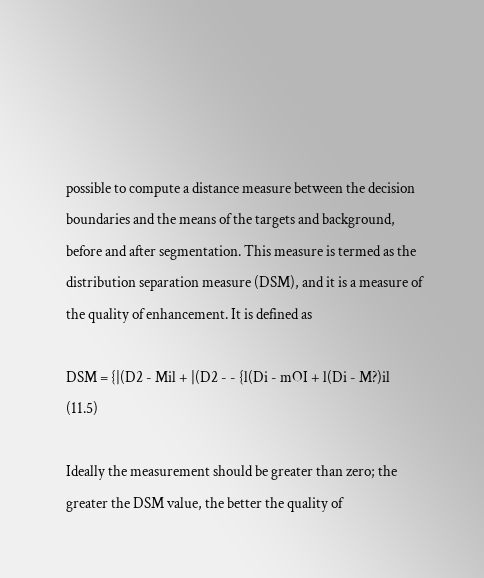possible to compute a distance measure between the decision boundaries and the means of the targets and background, before and after segmentation. This measure is termed as the distribution separation measure (DSM), and it is a measure of the quality of enhancement. It is defined as

DSM = {|(D2 - Mil + |(D2 - - {l(Di - mOI + l(Di - M?)il (11.5)

Ideally the measurement should be greater than zero; the greater the DSM value, the better the quality of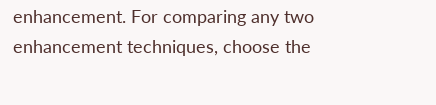enhancement. For comparing any two enhancement techniques, choose the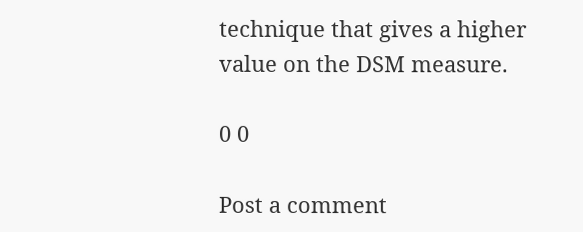technique that gives a higher value on the DSM measure.

0 0

Post a comment